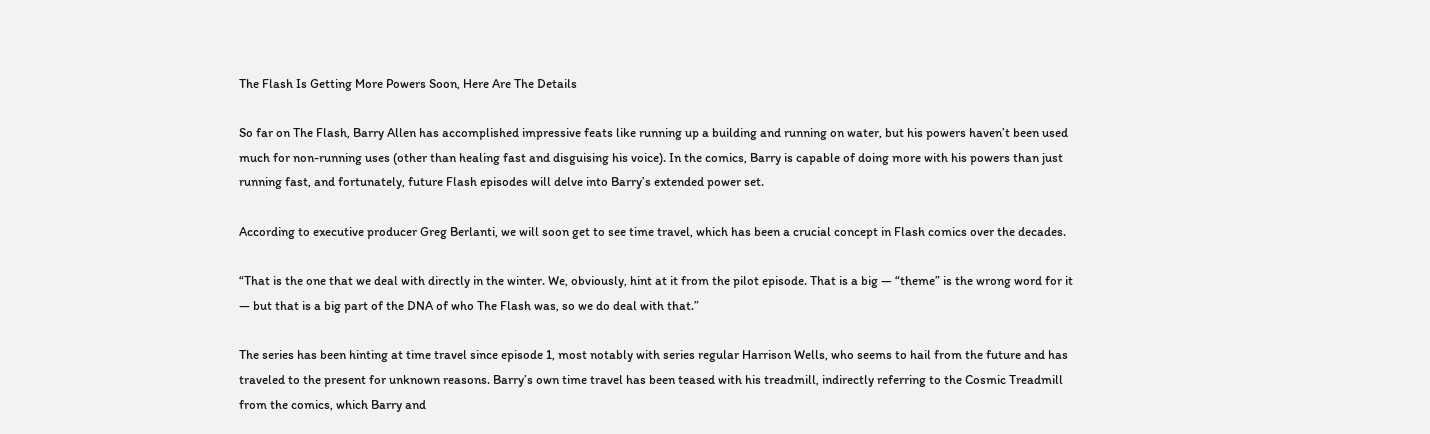The Flash Is Getting More Powers Soon, Here Are The Details

So far on The Flash, Barry Allen has accomplished impressive feats like running up a building and running on water, but his powers haven’t been used much for non-running uses (other than healing fast and disguising his voice). In the comics, Barry is capable of doing more with his powers than just running fast, and fortunately, future Flash episodes will delve into Barry’s extended power set.

According to executive producer Greg Berlanti, we will soon get to see time travel, which has been a crucial concept in Flash comics over the decades.

“That is the one that we deal with directly in the winter. We, obviously, hint at it from the pilot episode. That is a big — “theme” is the wrong word for it — but that is a big part of the DNA of who The Flash was, so we do deal with that.”

The series has been hinting at time travel since episode 1, most notably with series regular Harrison Wells, who seems to hail from the future and has traveled to the present for unknown reasons. Barry’s own time travel has been teased with his treadmill, indirectly referring to the Cosmic Treadmill from the comics, which Barry and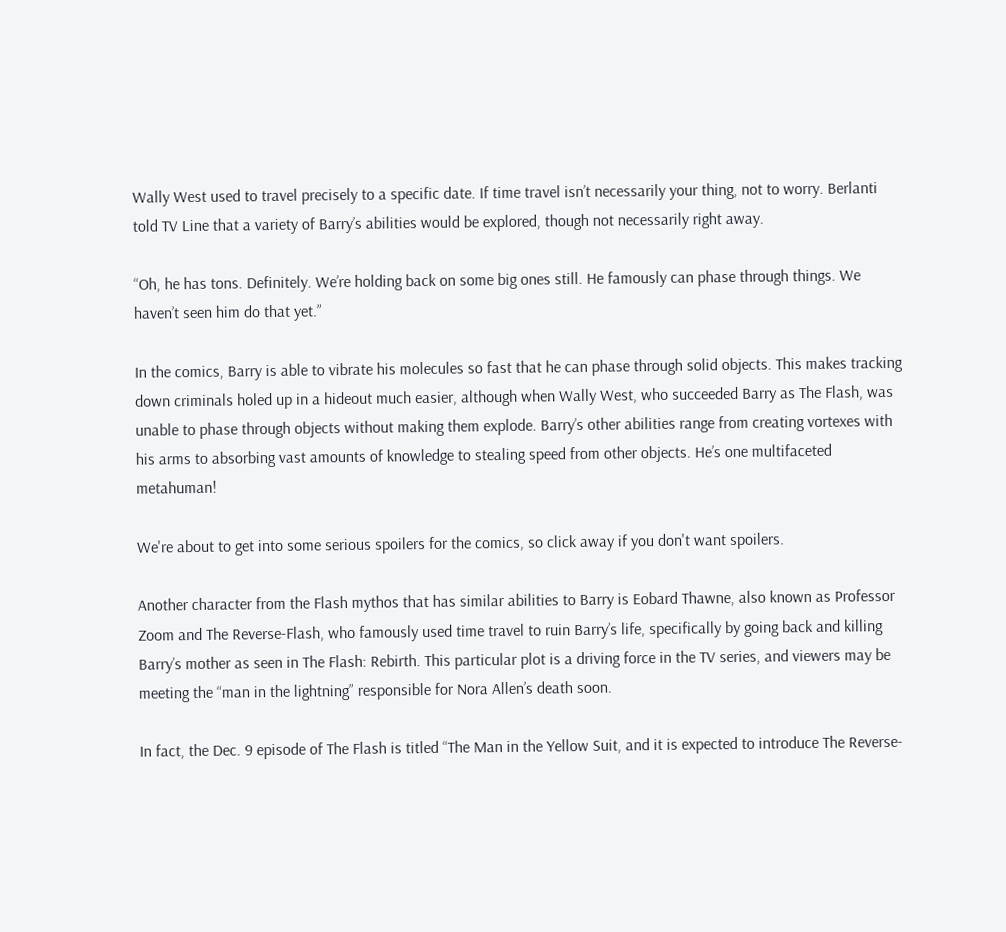Wally West used to travel precisely to a specific date. If time travel isn’t necessarily your thing, not to worry. Berlanti told TV Line that a variety of Barry’s abilities would be explored, though not necessarily right away.

“Oh, he has tons. Definitely. We’re holding back on some big ones still. He famously can phase through things. We haven’t seen him do that yet.”

In the comics, Barry is able to vibrate his molecules so fast that he can phase through solid objects. This makes tracking down criminals holed up in a hideout much easier, although when Wally West, who succeeded Barry as The Flash, was unable to phase through objects without making them explode. Barry’s other abilities range from creating vortexes with his arms to absorbing vast amounts of knowledge to stealing speed from other objects. He’s one multifaceted metahuman!

We're about to get into some serious spoilers for the comics, so click away if you don't want spoilers.

Another character from the Flash mythos that has similar abilities to Barry is Eobard Thawne, also known as Professor Zoom and The Reverse-Flash, who famously used time travel to ruin Barry’s life, specifically by going back and killing Barry’s mother as seen in The Flash: Rebirth. This particular plot is a driving force in the TV series, and viewers may be meeting the “man in the lightning” responsible for Nora Allen’s death soon.

In fact, the Dec. 9 episode of The Flash is titled “The Man in the Yellow Suit, and it is expected to introduce The Reverse-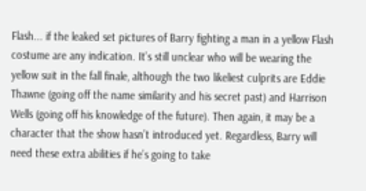Flash... if the leaked set pictures of Barry fighting a man in a yellow Flash costume are any indication. It’s still unclear who will be wearing the yellow suit in the fall finale, although the two likeliest culprits are Eddie Thawne (going off the name similarity and his secret past) and Harrison Wells (going off his knowledge of the future). Then again, it may be a character that the show hasn’t introduced yet. Regardless, Barry will need these extra abilities if he’s going to take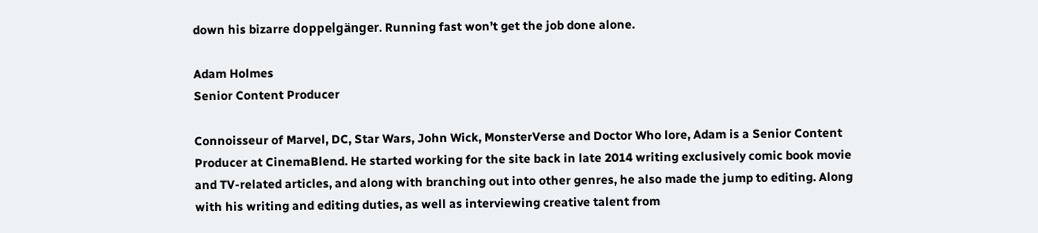down his bizarre doppelgänger. Running fast won’t get the job done alone.

Adam Holmes
Senior Content Producer

Connoisseur of Marvel, DC, Star Wars, John Wick, MonsterVerse and Doctor Who lore, Adam is a Senior Content Producer at CinemaBlend. He started working for the site back in late 2014 writing exclusively comic book movie and TV-related articles, and along with branching out into other genres, he also made the jump to editing. Along with his writing and editing duties, as well as interviewing creative talent from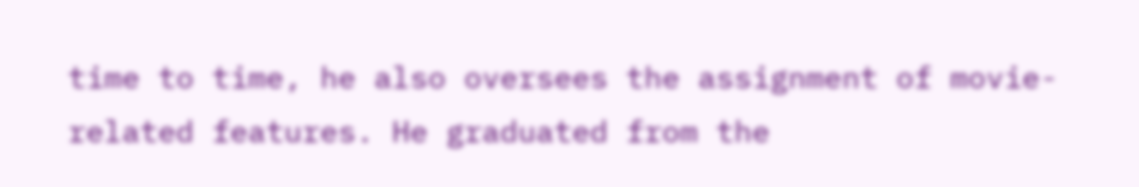time to time, he also oversees the assignment of movie-related features. He graduated from the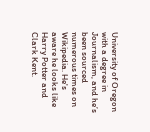University of Oregon with a degree in Journalism, and he’s been sourced numerous times on Wikipedia. He's aware he looks like Harry Potter and Clark Kent.